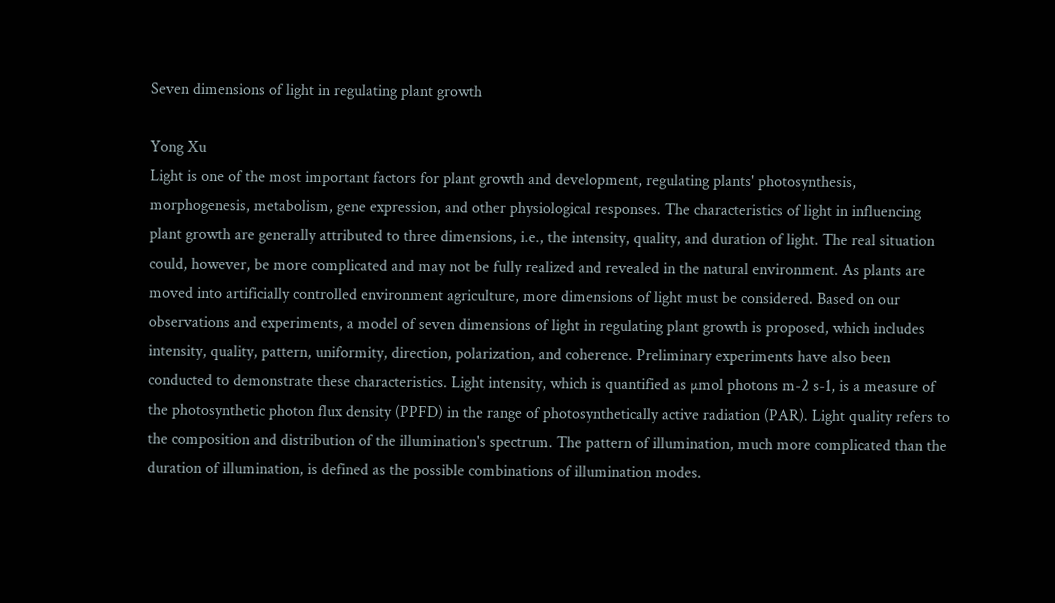Seven dimensions of light in regulating plant growth

Yong Xu
Light is one of the most important factors for plant growth and development, regulating plants' photosynthesis, morphogenesis, metabolism, gene expression, and other physiological responses. The characteristics of light in influencing plant growth are generally attributed to three dimensions, i.e., the intensity, quality, and duration of light. The real situation could, however, be more complicated and may not be fully realized and revealed in the natural environment. As plants are moved into artificially controlled environment agriculture, more dimensions of light must be considered. Based on our observations and experiments, a model of seven dimensions of light in regulating plant growth is proposed, which includes intensity, quality, pattern, uniformity, direction, polarization, and coherence. Preliminary experiments have also been conducted to demonstrate these characteristics. Light intensity, which is quantified as µmol photons m-2 s-1, is a measure of the photosynthetic photon flux density (PPFD) in the range of photosynthetically active radiation (PAR). Light quality refers to the composition and distribution of the illumination's spectrum. The pattern of illumination, much more complicated than the duration of illumination, is defined as the possible combinations of illumination modes.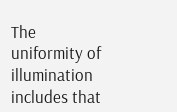The uniformity of illumination includes that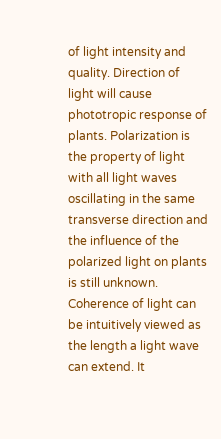of light intensity and quality. Direction of light will cause phototropic response of plants. Polarization is the property of light with all light waves oscillating in the same transverse direction and the influence of the polarized light on plants is still unknown. Coherence of light can be intuitively viewed as the length a light wave can extend. It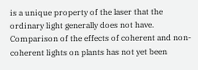is a unique property of the laser that the ordinary light generally does not have. Comparison of the effects of coherent and non-coherent lights on plants has not yet been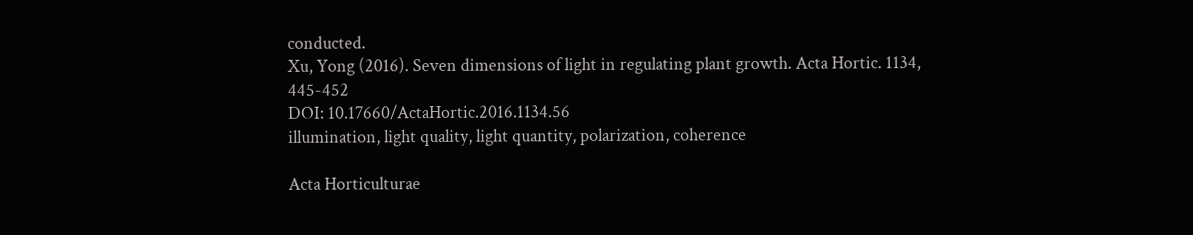conducted.
Xu, Yong (2016). Seven dimensions of light in regulating plant growth. Acta Hortic. 1134, 445-452
DOI: 10.17660/ActaHortic.2016.1134.56
illumination, light quality, light quantity, polarization, coherence

Acta Horticulturae